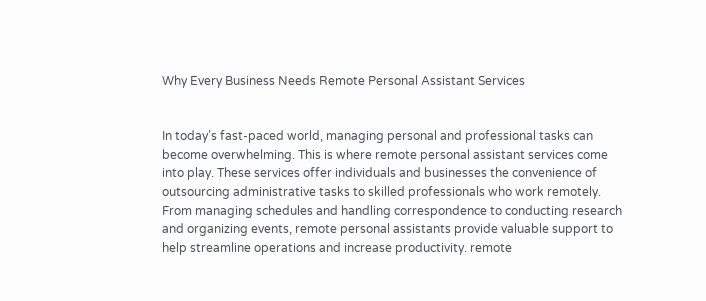Why Every Business Needs Remote Personal Assistant Services


In today’s fast-paced world, managing personal and professional tasks can become overwhelming. This is where remote personal assistant services come into play. These services offer individuals and businesses the convenience of outsourcing administrative tasks to skilled professionals who work remotely. From managing schedules and handling correspondence to conducting research and organizing events, remote personal assistants provide valuable support to help streamline operations and increase productivity. remote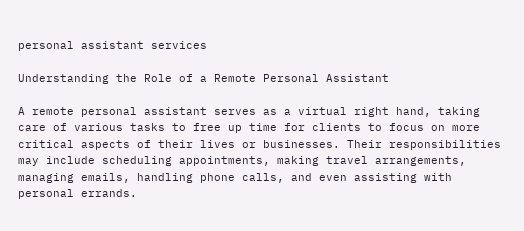personal assistant services

Understanding the Role of a Remote Personal Assistant

A remote personal assistant serves as a virtual right hand, taking care of various tasks to free up time for clients to focus on more critical aspects of their lives or businesses. Their responsibilities may include scheduling appointments, making travel arrangements, managing emails, handling phone calls, and even assisting with personal errands.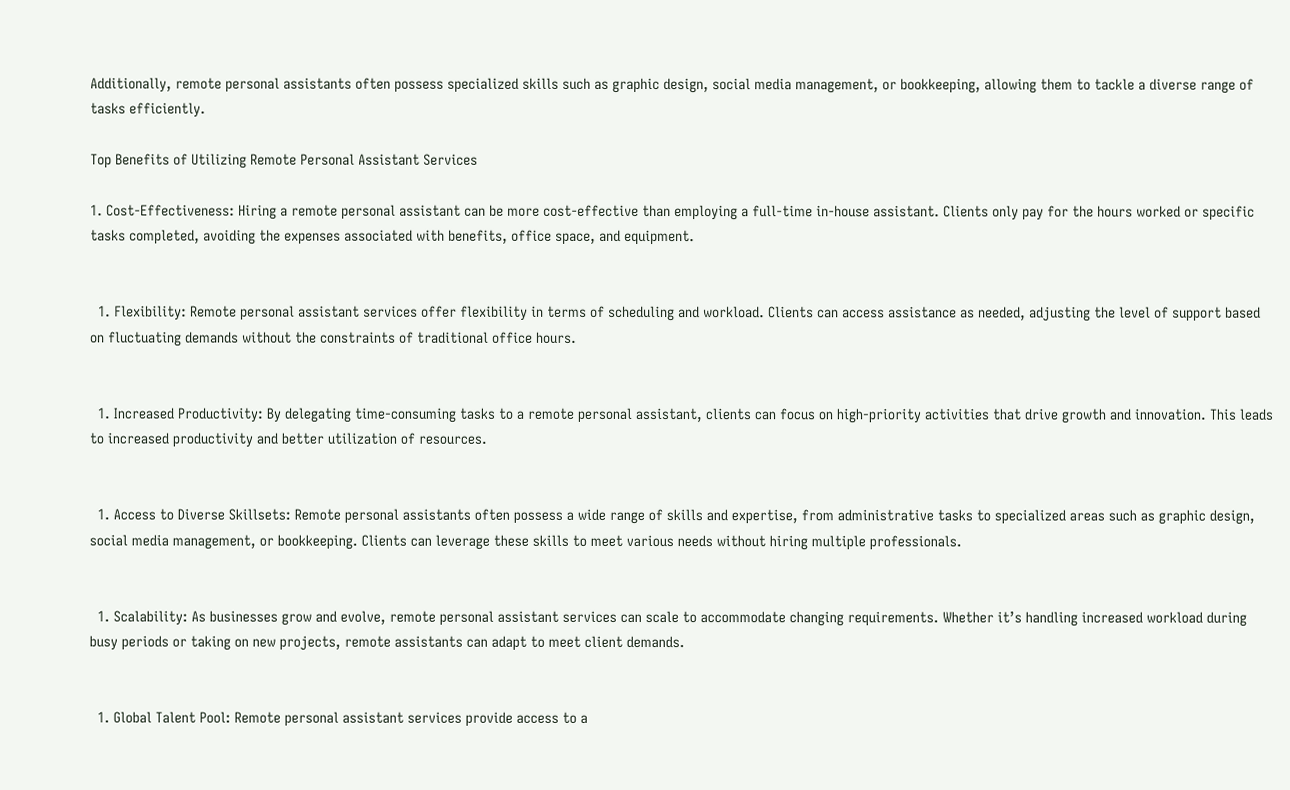Additionally, remote personal assistants often possess specialized skills such as graphic design, social media management, or bookkeeping, allowing them to tackle a diverse range of tasks efficiently.

Top Benefits of Utilizing Remote Personal Assistant Services

1. Cost-Effectiveness: Hiring a remote personal assistant can be more cost-effective than employing a full-time in-house assistant. Clients only pay for the hours worked or specific tasks completed, avoiding the expenses associated with benefits, office space, and equipment.


  1. Flexibility: Remote personal assistant services offer flexibility in terms of scheduling and workload. Clients can access assistance as needed, adjusting the level of support based on fluctuating demands without the constraints of traditional office hours.


  1. Increased Productivity: By delegating time-consuming tasks to a remote personal assistant, clients can focus on high-priority activities that drive growth and innovation. This leads to increased productivity and better utilization of resources.


  1. Access to Diverse Skillsets: Remote personal assistants often possess a wide range of skills and expertise, from administrative tasks to specialized areas such as graphic design, social media management, or bookkeeping. Clients can leverage these skills to meet various needs without hiring multiple professionals.


  1. Scalability: As businesses grow and evolve, remote personal assistant services can scale to accommodate changing requirements. Whether it’s handling increased workload during busy periods or taking on new projects, remote assistants can adapt to meet client demands.


  1. Global Talent Pool: Remote personal assistant services provide access to a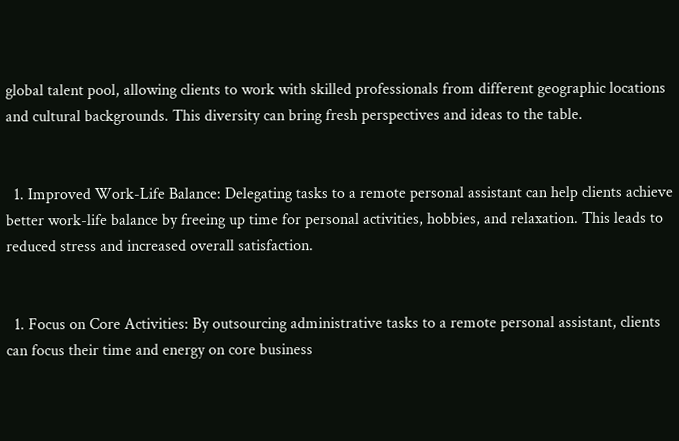global talent pool, allowing clients to work with skilled professionals from different geographic locations and cultural backgrounds. This diversity can bring fresh perspectives and ideas to the table.


  1. Improved Work-Life Balance: Delegating tasks to a remote personal assistant can help clients achieve better work-life balance by freeing up time for personal activities, hobbies, and relaxation. This leads to reduced stress and increased overall satisfaction.


  1. Focus on Core Activities: By outsourcing administrative tasks to a remote personal assistant, clients can focus their time and energy on core business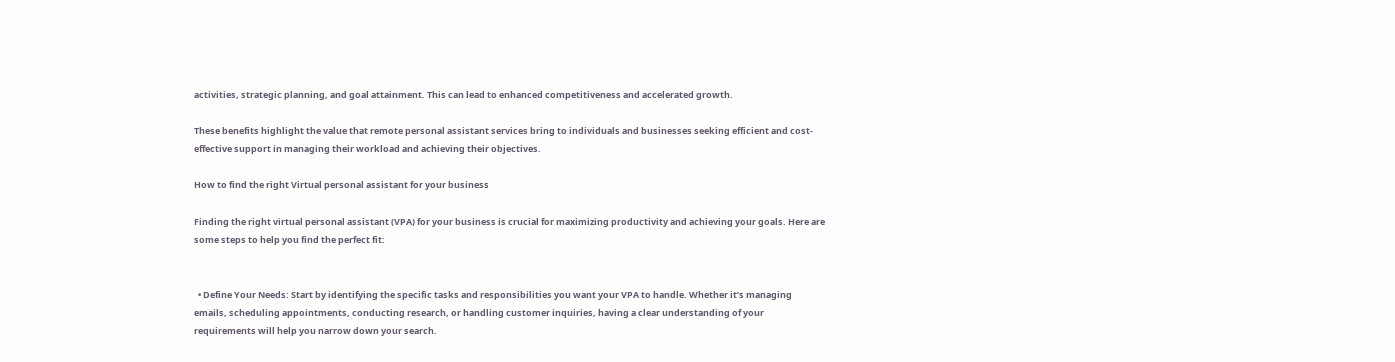activities, strategic planning, and goal attainment. This can lead to enhanced competitiveness and accelerated growth.

These benefits highlight the value that remote personal assistant services bring to individuals and businesses seeking efficient and cost-effective support in managing their workload and achieving their objectives.

How to find the right Virtual personal assistant for your business

Finding the right virtual personal assistant (VPA) for your business is crucial for maximizing productivity and achieving your goals. Here are some steps to help you find the perfect fit:


  • Define Your Needs: Start by identifying the specific tasks and responsibilities you want your VPA to handle. Whether it’s managing emails, scheduling appointments, conducting research, or handling customer inquiries, having a clear understanding of your requirements will help you narrow down your search.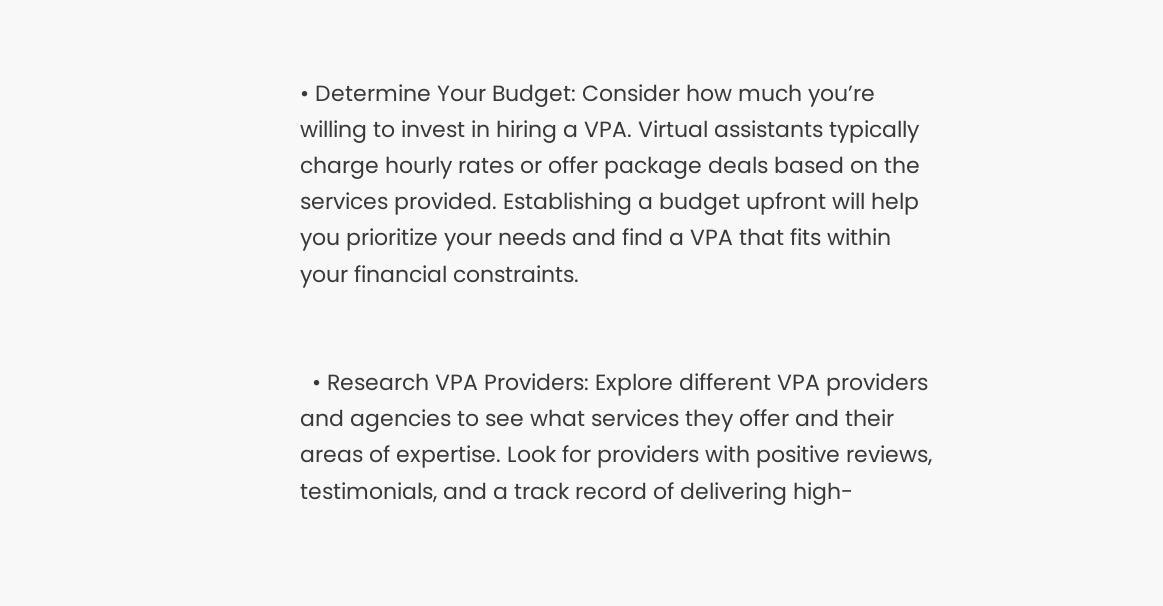• Determine Your Budget: Consider how much you’re willing to invest in hiring a VPA. Virtual assistants typically charge hourly rates or offer package deals based on the services provided. Establishing a budget upfront will help you prioritize your needs and find a VPA that fits within your financial constraints.


  • Research VPA Providers: Explore different VPA providers and agencies to see what services they offer and their areas of expertise. Look for providers with positive reviews, testimonials, and a track record of delivering high-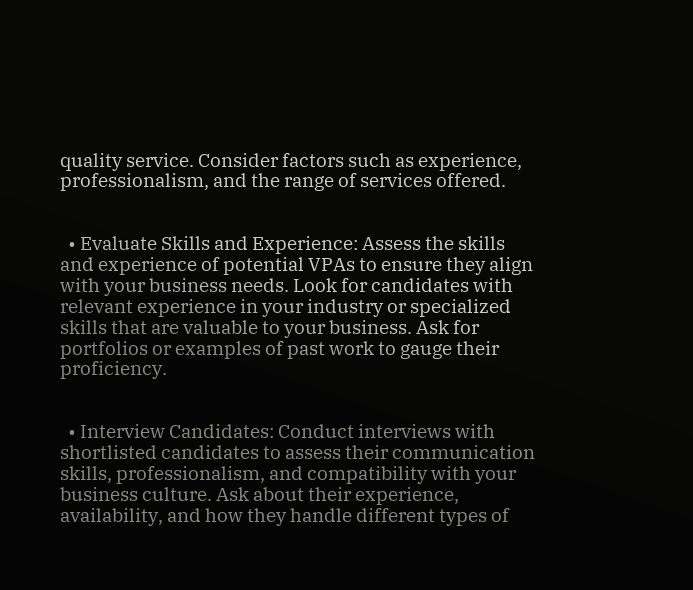quality service. Consider factors such as experience, professionalism, and the range of services offered.


  • Evaluate Skills and Experience: Assess the skills and experience of potential VPAs to ensure they align with your business needs. Look for candidates with relevant experience in your industry or specialized skills that are valuable to your business. Ask for portfolios or examples of past work to gauge their proficiency.


  • Interview Candidates: Conduct interviews with shortlisted candidates to assess their communication skills, professionalism, and compatibility with your business culture. Ask about their experience, availability, and how they handle different types of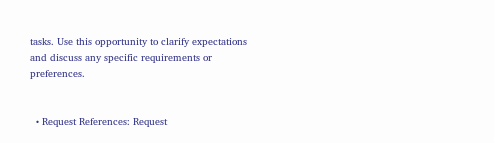tasks. Use this opportunity to clarify expectations and discuss any specific requirements or preferences.


  • Request References: Request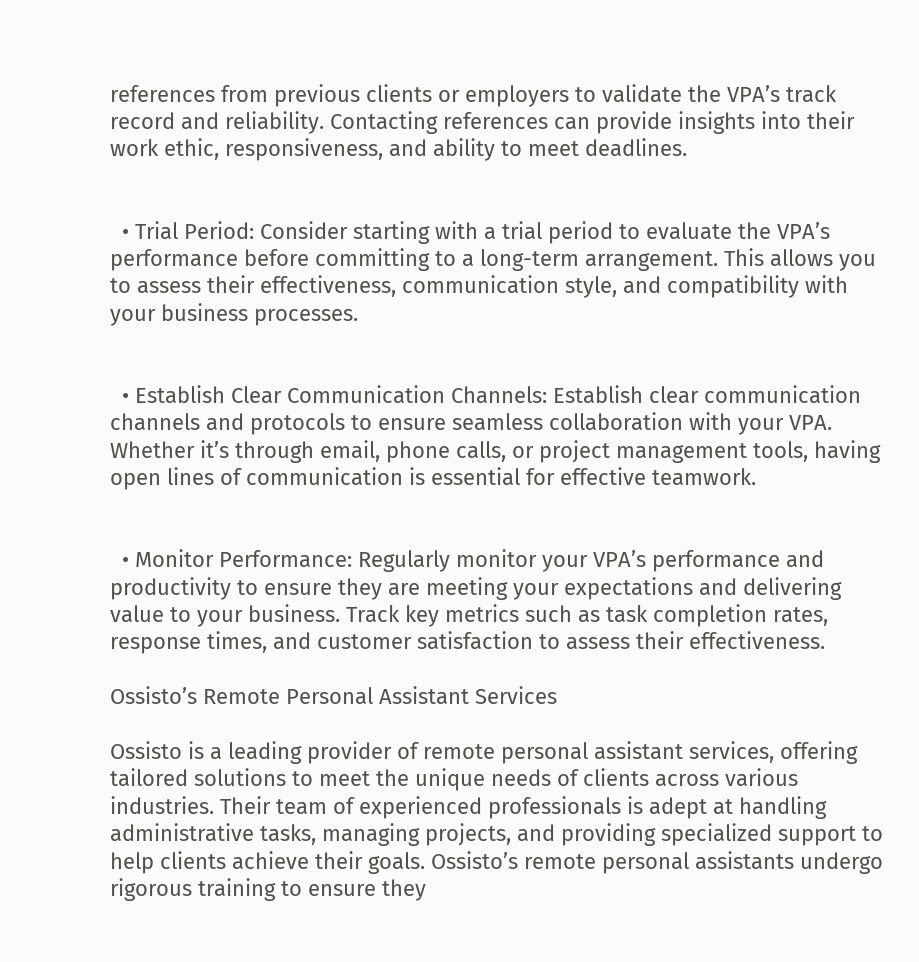references from previous clients or employers to validate the VPA’s track record and reliability. Contacting references can provide insights into their work ethic, responsiveness, and ability to meet deadlines.


  • Trial Period: Consider starting with a trial period to evaluate the VPA’s performance before committing to a long-term arrangement. This allows you to assess their effectiveness, communication style, and compatibility with your business processes.


  • Establish Clear Communication Channels: Establish clear communication channels and protocols to ensure seamless collaboration with your VPA. Whether it’s through email, phone calls, or project management tools, having open lines of communication is essential for effective teamwork.


  • Monitor Performance: Regularly monitor your VPA’s performance and productivity to ensure they are meeting your expectations and delivering value to your business. Track key metrics such as task completion rates, response times, and customer satisfaction to assess their effectiveness.

Ossisto’s Remote Personal Assistant Services

Ossisto is a leading provider of remote personal assistant services, offering tailored solutions to meet the unique needs of clients across various industries. Their team of experienced professionals is adept at handling administrative tasks, managing projects, and providing specialized support to help clients achieve their goals. Ossisto’s remote personal assistants undergo rigorous training to ensure they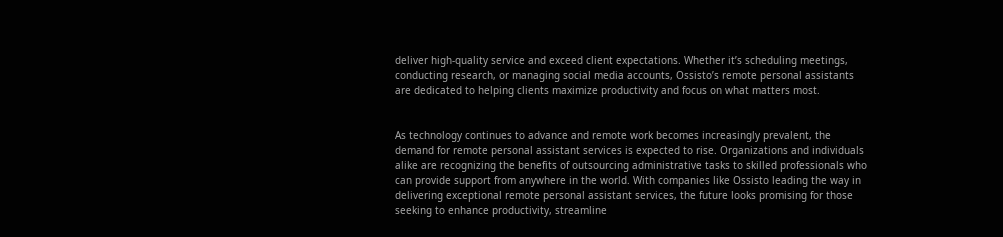deliver high-quality service and exceed client expectations. Whether it’s scheduling meetings, conducting research, or managing social media accounts, Ossisto’s remote personal assistants are dedicated to helping clients maximize productivity and focus on what matters most.


As technology continues to advance and remote work becomes increasingly prevalent, the demand for remote personal assistant services is expected to rise. Organizations and individuals alike are recognizing the benefits of outsourcing administrative tasks to skilled professionals who can provide support from anywhere in the world. With companies like Ossisto leading the way in delivering exceptional remote personal assistant services, the future looks promising for those seeking to enhance productivity, streamline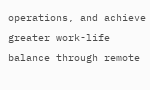operations, and achieve greater work-life balance through remote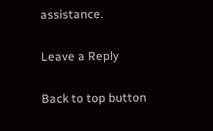assistance.

Leave a Reply

Back to top button